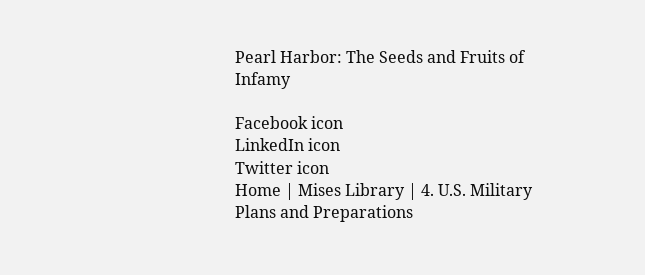Pearl Harbor: The Seeds and Fruits of Infamy

Facebook icon
LinkedIn icon
Twitter icon
Home | Mises Library | 4. U.S. Military Plans and Preparations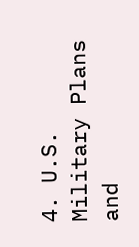4. U.S. Military Plans and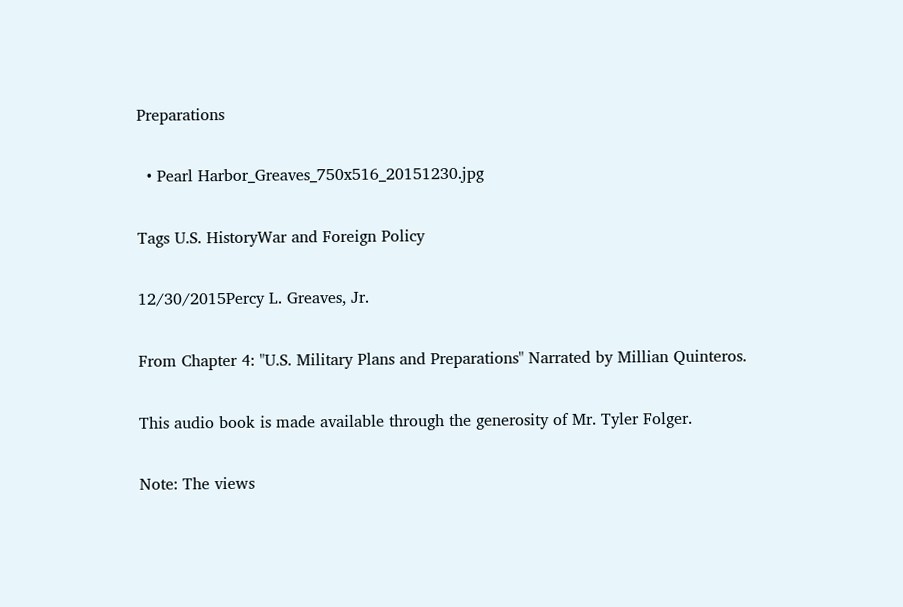Preparations

  • Pearl Harbor_Greaves_750x516_20151230.jpg

Tags U.S. HistoryWar and Foreign Policy

12/30/2015Percy L. Greaves, Jr.

From Chapter 4: "U.S. Military Plans and Preparations" Narrated by Millian Quinteros.

This audio book is made available through the generosity of Mr. Tyler Folger.

Note: The views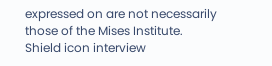expressed on are not necessarily those of the Mises Institute.
Shield icon interview